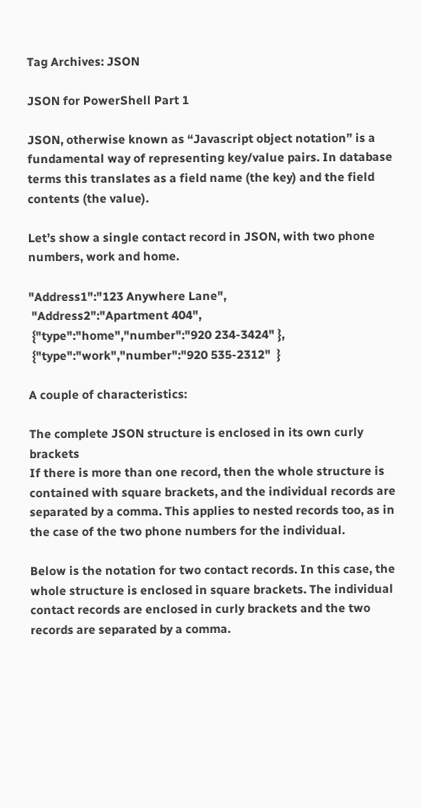Tag Archives: JSON

JSON for PowerShell Part 1

JSON, otherwise known as “Javascript object notation” is a fundamental way of representing key/value pairs. In database terms this translates as a field name (the key) and the field contents (the value).

Let’s show a single contact record in JSON, with two phone numbers, work and home.

"Address1":"123 Anywhere Lane",
 "Address2":"Apartment 404",
 {"type":"home","number":"920 234-3424" },
 {"type":"work","number":"920 535-2312"  }

A couple of characteristics:

The complete JSON structure is enclosed in its own curly brackets
If there is more than one record, then the whole structure is contained with square brackets, and the individual records are separated by a comma. This applies to nested records too, as in the case of the two phone numbers for the individual.

Below is the notation for two contact records. In this case, the whole structure is enclosed in square brackets. The individual contact records are enclosed in curly brackets and the two records are separated by a comma.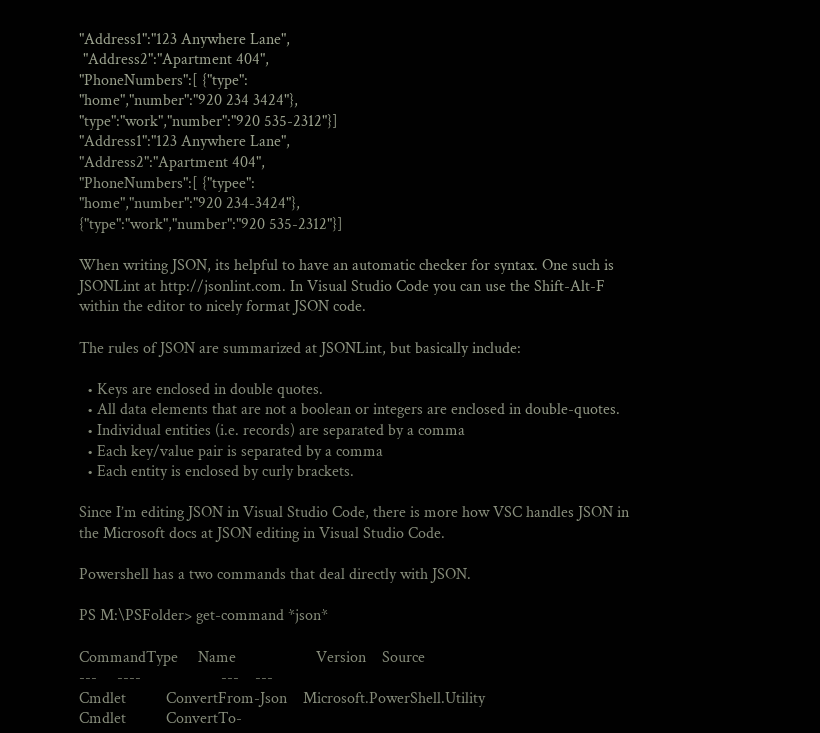"Address1":"123 Anywhere Lane",
 "Address2":"Apartment 404",
"PhoneNumbers":[ {"type":
"home","number":"920 234 3424"},
"type":"work","number":"920 535-2312"}]
"Address1":"123 Anywhere Lane",
"Address2":"Apartment 404",
"PhoneNumbers":[ {"typee":
"home","number":"920 234-3424"},
{"type":"work","number":"920 535-2312"}]

When writing JSON, its helpful to have an automatic checker for syntax. One such is JSONLint at http://jsonlint.com. In Visual Studio Code you can use the Shift-Alt-F within the editor to nicely format JSON code.

The rules of JSON are summarized at JSONLint, but basically include:

  • Keys are enclosed in double quotes.
  • All data elements that are not a boolean or integers are enclosed in double-quotes.
  • Individual entities (i.e. records) are separated by a comma
  • Each key/value pair is separated by a comma
  • Each entity is enclosed by curly brackets.

Since I’m editing JSON in Visual Studio Code, there is more how VSC handles JSON in the Microsoft docs at JSON editing in Visual Studio Code.

Powershell has a two commands that deal directly with JSON.

PS M:\PSFolder> get-command *json*

CommandType     Name                    Version    Source
---     ----                    ---    ---
Cmdlet          ConvertFrom-Json    Microsoft.PowerShell.Utility
Cmdlet          ConvertTo-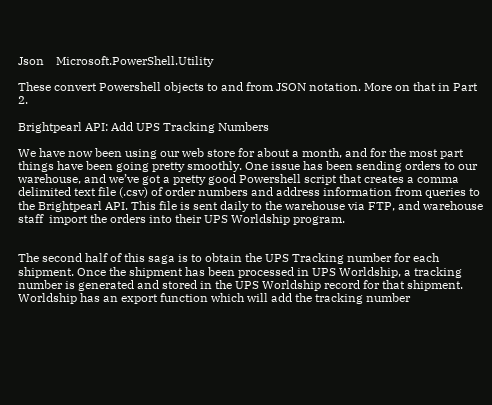Json    Microsoft.PowerShell.Utility

These convert Powershell objects to and from JSON notation. More on that in Part 2.

Brightpearl API: Add UPS Tracking Numbers

We have now been using our web store for about a month, and for the most part things have been going pretty smoothly. One issue has been sending orders to our warehouse, and we’ve got a pretty good Powershell script that creates a comma delimited text file (.csv) of order numbers and address information from queries to the Brightpearl API. This file is sent daily to the warehouse via FTP, and warehouse staff  import the orders into their UPS Worldship program.


The second half of this saga is to obtain the UPS Tracking number for each shipment. Once the shipment has been processed in UPS Worldship, a tracking number is generated and stored in the UPS Worldship record for that shipment. Worldship has an export function which will add the tracking number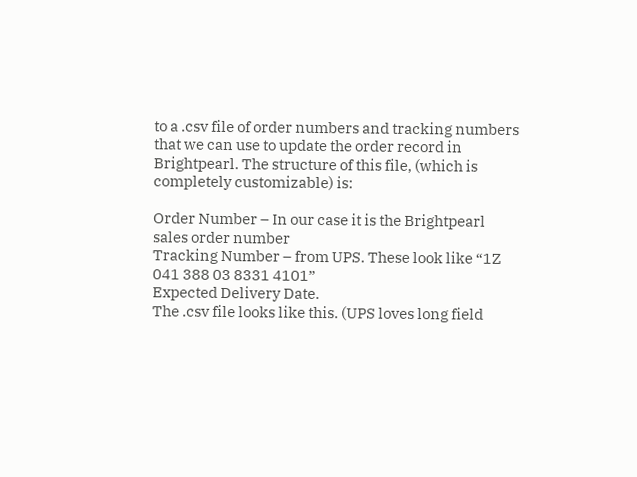to a .csv file of order numbers and tracking numbers that we can use to update the order record in Brightpearl. The structure of this file, (which is completely customizable) is:

Order Number – In our case it is the Brightpearl sales order number
Tracking Number – from UPS. These look like “1Z 041 388 03 8331 4101”
Expected Delivery Date.
The .csv file looks like this. (UPS loves long field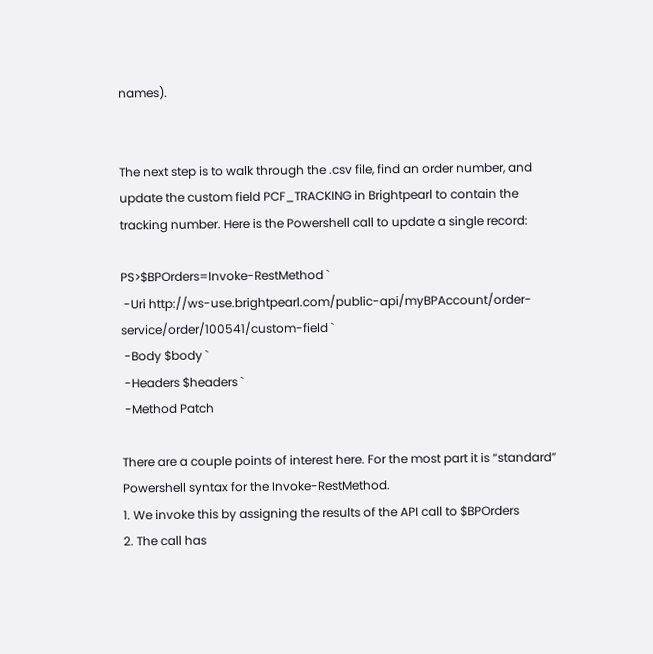names).


The next step is to walk through the .csv file, find an order number, and update the custom field PCF_TRACKING in Brightpearl to contain the tracking number. Here is the Powershell call to update a single record:

PS>$BPOrders=Invoke-RestMethod `
 -Uri http://ws-use.brightpearl.com/public-api/myBPAccount/order-service/order/100541/custom-field `
 -Body $body `
 -Headers $headers `
 -Method Patch

There are a couple points of interest here. For the most part it is “standard” Powershell syntax for the Invoke-RestMethod.
1. We invoke this by assigning the results of the API call to $BPOrders
2. The call has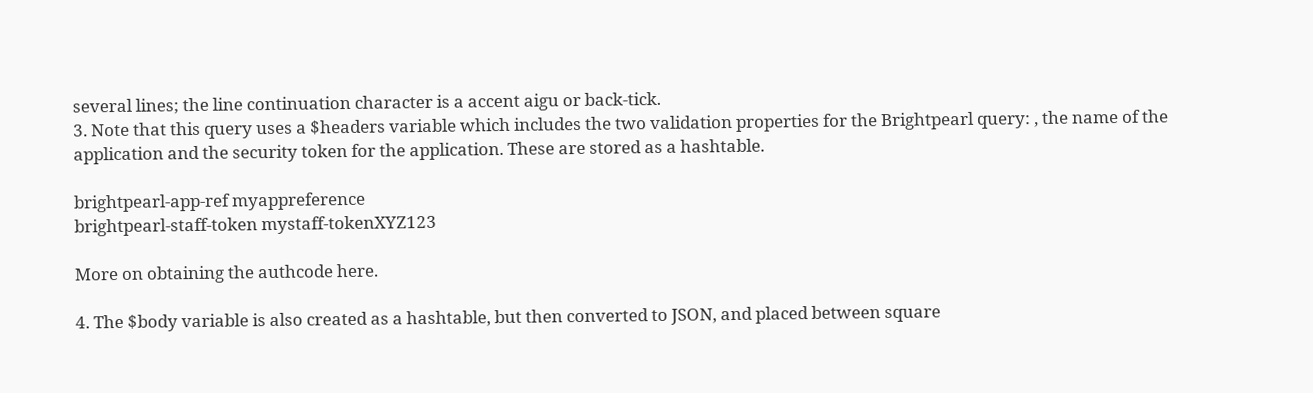several lines; the line continuation character is a accent aigu or back-tick.
3. Note that this query uses a $headers variable which includes the two validation properties for the Brightpearl query: , the name of the application and the security token for the application. These are stored as a hashtable.

brightpearl-app-ref myappreference
brightpearl-staff-token mystaff-tokenXYZ123

More on obtaining the authcode here.

4. The $body variable is also created as a hashtable, but then converted to JSON, and placed between square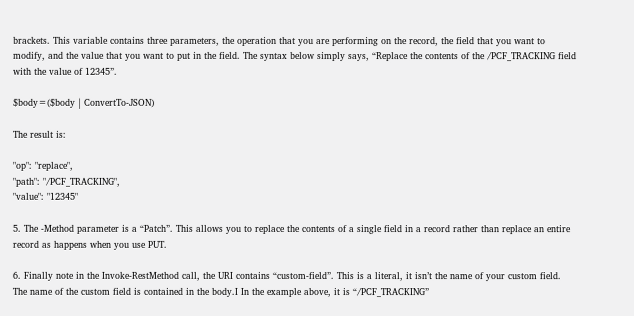brackets. This variable contains three parameters, the operation that you are performing on the record, the field that you want to modify, and the value that you want to put in the field. The syntax below simply says, “Replace the contents of the /PCF_TRACKING field with the value of 12345”.

$body=($body | ConvertTo-JSON)

The result is:

"op": "replace",
"path": "/PCF_TRACKING",
"value": "12345"

5. The -Method parameter is a “Patch”. This allows you to replace the contents of a single field in a record rather than replace an entire record as happens when you use PUT.

6. Finally note in the Invoke-RestMethod call, the URI contains “custom-field”. This is a literal, it isn’t the name of your custom field. The name of the custom field is contained in the body.I In the example above, it is “/PCF_TRACKING”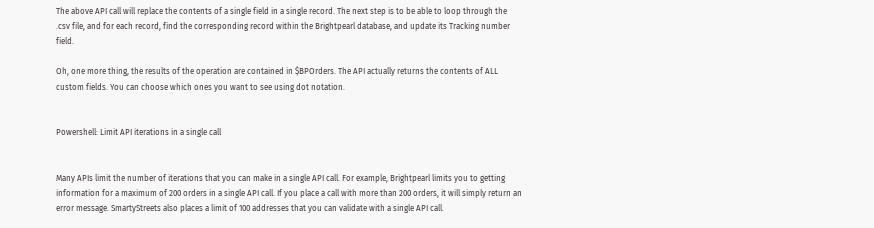The above API call will replace the contents of a single field in a single record. The next step is to be able to loop through the .csv file, and for each record, find the corresponding record within the Brightpearl database, and update its Tracking number field.

Oh, one more thing, the results of the operation are contained in $BPOrders. The API actually returns the contents of ALL custom fields. You can choose which ones you want to see using dot notation.


Powershell: Limit API iterations in a single call


Many APIs limit the number of iterations that you can make in a single API call. For example, Brightpearl limits you to getting information for a maximum of 200 orders in a single API call. If you place a call with more than 200 orders, it will simply return an error message. SmartyStreets also places a limit of 100 addresses that you can validate with a single API call.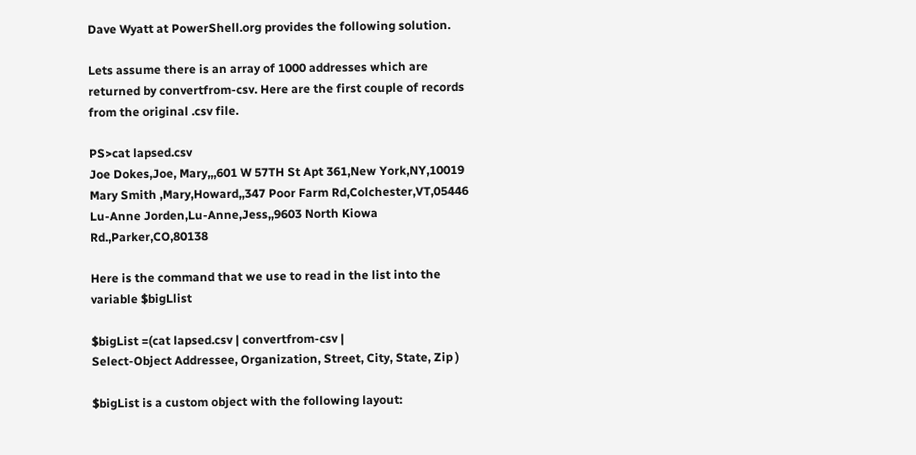Dave Wyatt at PowerShell.org provides the following solution.

Lets assume there is an array of 1000 addresses which are returned by convertfrom-csv. Here are the first couple of records from the original .csv file.

PS>cat lapsed.csv
Joe Dokes,Joe, Mary,,,601 W 57TH St Apt 361,New York,NY,10019
Mary Smith ,Mary,Howard,,347 Poor Farm Rd,Colchester,VT,05446
Lu-Anne Jorden,Lu-Anne,Jess,,9603 North Kiowa Rd.,Parker,CO,80138

Here is the command that we use to read in the list into the variable $bigLlist

$bigList =(cat lapsed.csv | convertfrom-csv |
Select-Object Addressee, Organization, Street, City, State, Zip )

$bigList is a custom object with the following layout: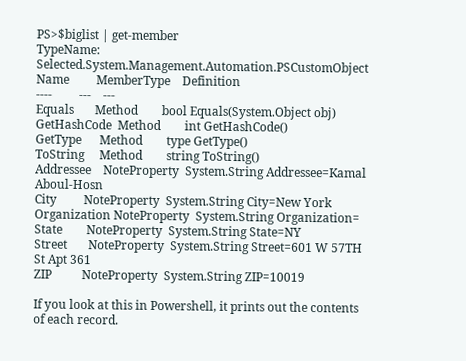PS>$biglist | get-member
TypeName: Selected.System.Management.Automation.PSCustomObject
Name         MemberType    Definition
----         ---    ---
Equals       Method        bool Equals(System.Object obj)
GetHashCode  Method        int GetHashCode()
GetType      Method        type GetType()
ToString     Method        string ToString()
Addressee    NoteProperty  System.String Addressee=Kamal Aboul-Hosn
City         NoteProperty  System.String City=New York
Organization NoteProperty  System.String Organization=
State        NoteProperty  System.String State=NY
Street       NoteProperty  System.String Street=601 W 57TH St Apt 361
ZIP          NoteProperty  System.String ZIP=10019

If you look at this in Powershell, it prints out the contents of each record.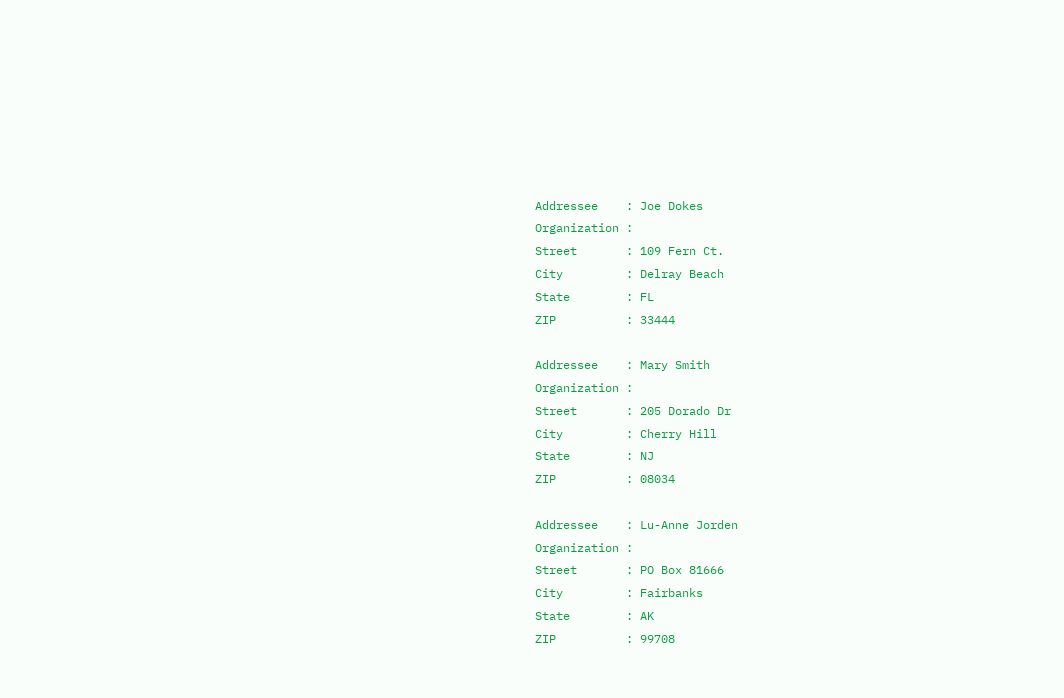Addressee    : Joe Dokes
Organization :
Street       : 109 Fern Ct.
City         : Delray Beach
State        : FL
ZIP          : 33444

Addressee    : Mary Smith
Organization :
Street       : 205 Dorado Dr
City         : Cherry Hill
State        : NJ
ZIP          : 08034

Addressee    : Lu-Anne Jorden
Organization :
Street       : PO Box 81666
City         : Fairbanks
State        : AK
ZIP          : 99708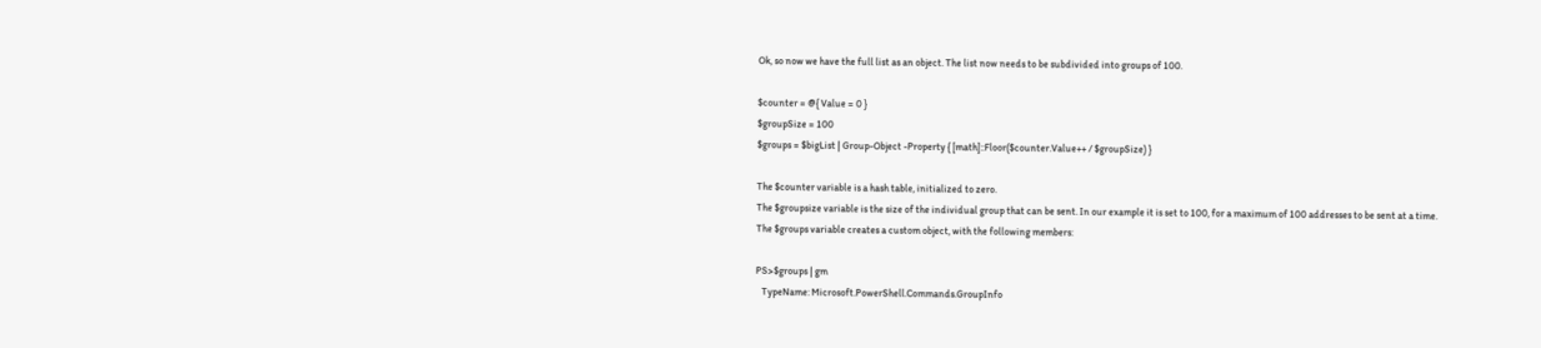Ok, so now we have the full list as an object. The list now needs to be subdivided into groups of 100.

$counter = @{ Value = 0 }
$groupSize = 100
$groups = $bigList | Group-Object -Property { [math]::Floor($counter.Value++ / $groupSize) }

The $counter variable is a hash table, initialized to zero.
The $groupsize variable is the size of the individual group that can be sent. In our example it is set to 100, for a maximum of 100 addresses to be sent at a time.
The $groups variable creates a custom object, with the following members:

PS>$groups | gm
   TypeName: Microsoft.PowerShell.Commands.GroupInfo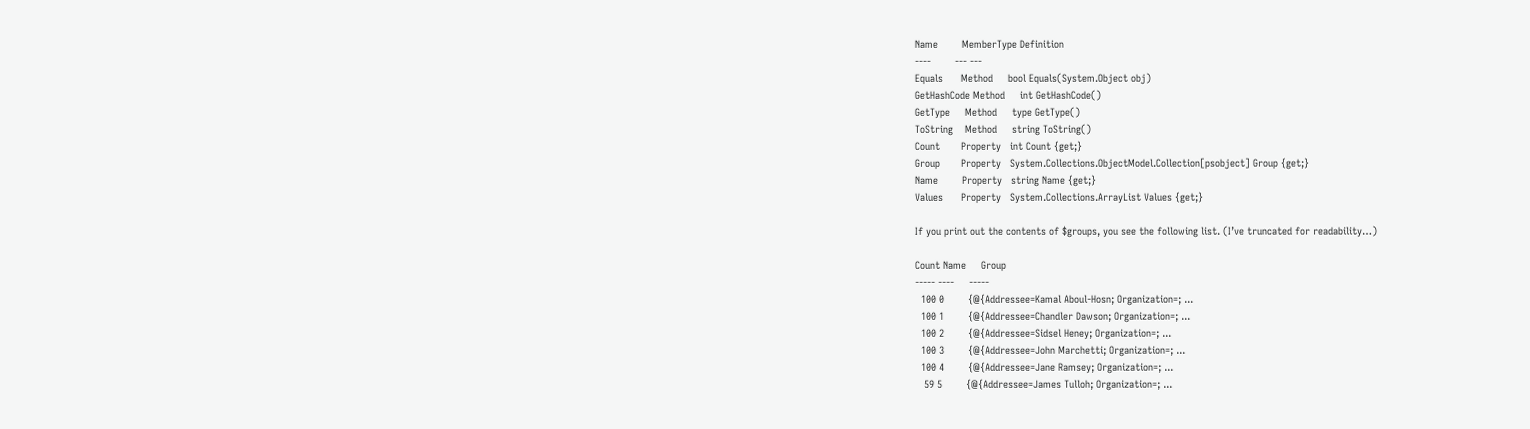Name        MemberType Definition
----        --- ---
Equals      Method     bool Equals(System.Object obj)
GetHashCode Method     int GetHashCode()
GetType     Method     type GetType()
ToString    Method     string ToString()
Count       Property   int Count {get;}
Group       Property   System.Collections.ObjectModel.Collection[psobject] Group {get;}
Name        Property   string Name {get;}
Values      Property   System.Collections.ArrayList Values {get;}

If you print out the contents of $groups, you see the following list. (I’ve truncated for readability…)

Count Name     Group
----- ----     -----
  100 0        {@{Addressee=Kamal Aboul-Hosn; Organization=; ...
  100 1        {@{Addressee=Chandler Dawson; Organization=; ...
  100 2        {@{Addressee=Sidsel Heney; Organization=; ...
  100 3        {@{Addressee=John Marchetti; Organization=; ...
  100 4        {@{Addressee=Jane Ramsey; Organization=; ...
   59 5        {@{Addressee=James Tulloh; Organization=; ...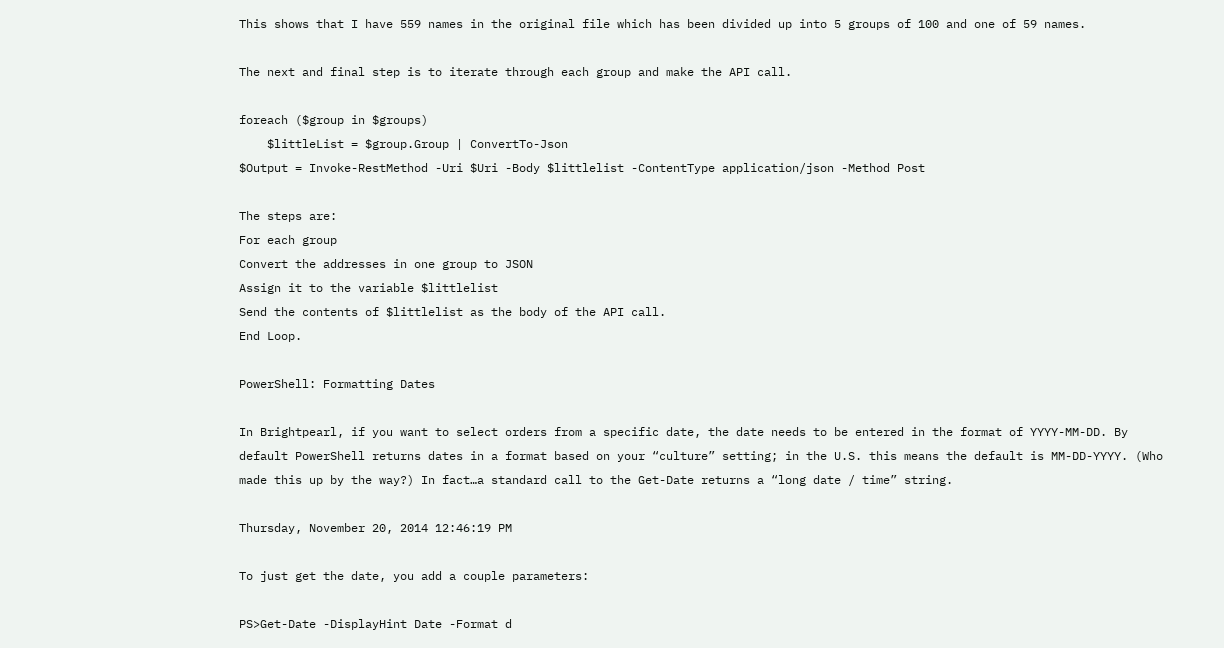This shows that I have 559 names in the original file which has been divided up into 5 groups of 100 and one of 59 names.

The next and final step is to iterate through each group and make the API call.

foreach ($group in $groups)
    $littleList = $group.Group | ConvertTo-Json
$Output = Invoke-RestMethod -Uri $Uri -Body $littlelist -ContentType application/json -Method Post

The steps are:
For each group
Convert the addresses in one group to JSON
Assign it to the variable $littlelist
Send the contents of $littlelist as the body of the API call.
End Loop.

PowerShell: Formatting Dates

In Brightpearl, if you want to select orders from a specific date, the date needs to be entered in the format of YYYY-MM-DD. By default PowerShell returns dates in a format based on your “culture” setting; in the U.S. this means the default is MM-DD-YYYY. (Who made this up by the way?) In fact…a standard call to the Get-Date returns a “long date / time” string.

Thursday, November 20, 2014 12:46:19 PM

To just get the date, you add a couple parameters:

PS>Get-Date -DisplayHint Date -Format d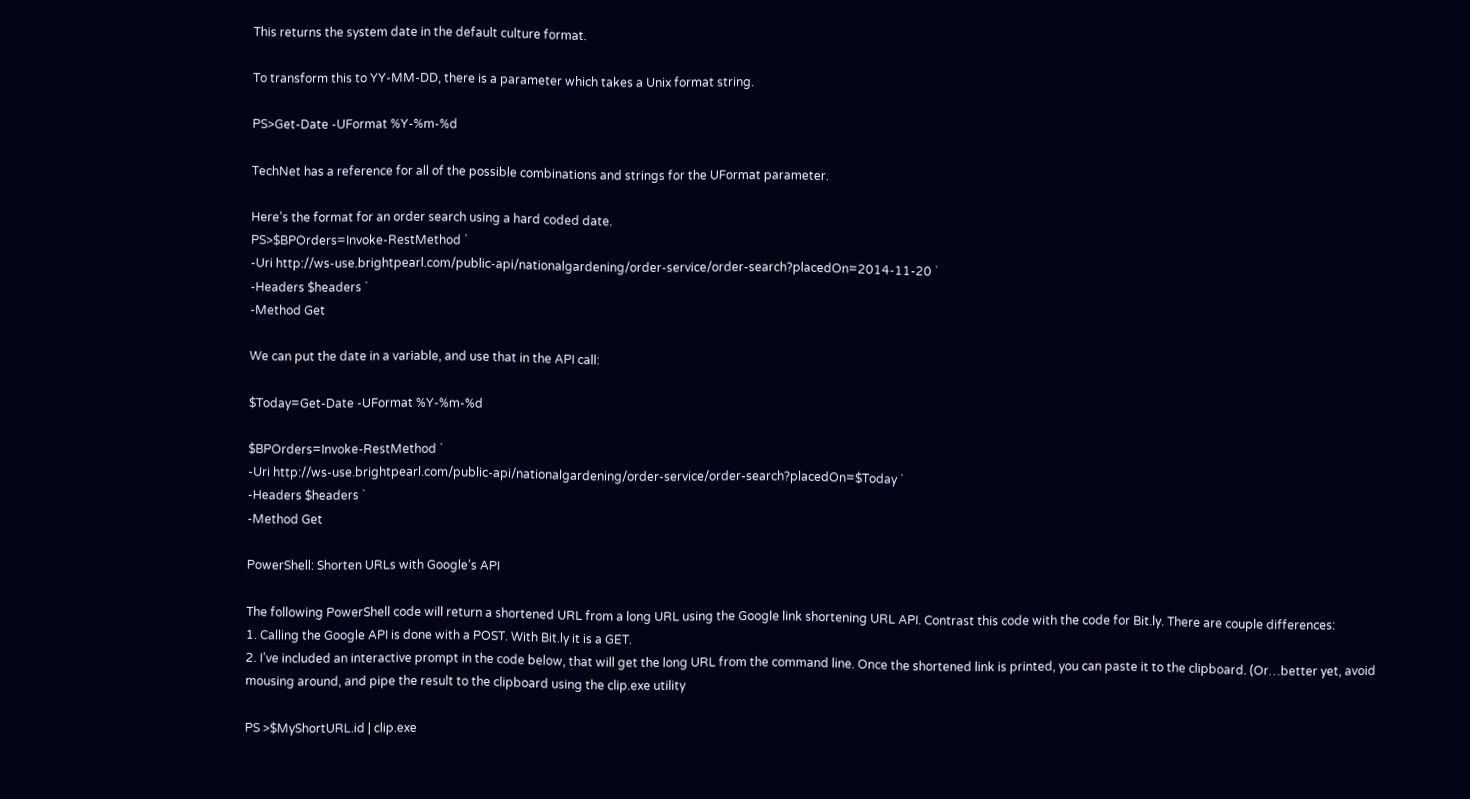This returns the system date in the default culture format.

To transform this to YY-MM-DD, there is a parameter which takes a Unix format string.

PS>Get-Date -UFormat %Y-%m-%d

TechNet has a reference for all of the possible combinations and strings for the UFormat parameter.

Here’s the format for an order search using a hard coded date.
PS>$BPOrders=Invoke-RestMethod `
-Uri http://ws-use.brightpearl.com/public-api/nationalgardening/order-service/order-search?placedOn=2014-11-20 `
-Headers $headers `
-Method Get

We can put the date in a variable, and use that in the API call:

$Today=Get-Date -UFormat %Y-%m-%d

$BPOrders=Invoke-RestMethod `
-Uri http://ws-use.brightpearl.com/public-api/nationalgardening/order-service/order-search?placedOn=$Today `
-Headers $headers `
-Method Get

PowerShell: Shorten URLs with Google’s API

The following PowerShell code will return a shortened URL from a long URL using the Google link shortening URL API. Contrast this code with the code for Bit.ly. There are couple differences:
1. Calling the Google API is done with a POST. With Bit.ly it is a GET.
2. I’ve included an interactive prompt in the code below, that will get the long URL from the command line. Once the shortened link is printed, you can paste it to the clipboard. (Or…better yet, avoid mousing around, and pipe the result to the clipboard using the clip.exe utility

PS >$MyShortURL.id | clip.exe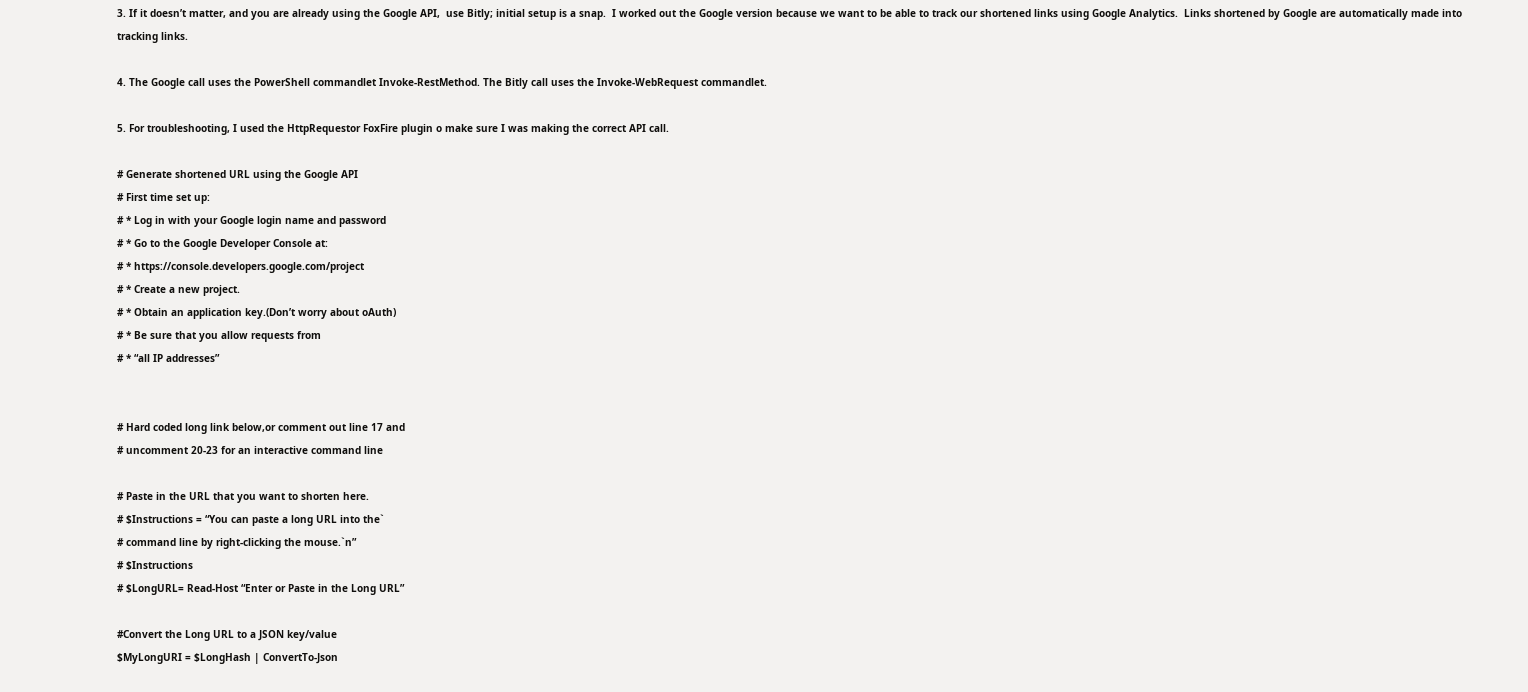3. If it doesn’t matter, and you are already using the Google API,  use Bitly; initial setup is a snap.  I worked out the Google version because we want to be able to track our shortened links using Google Analytics.  Links shortened by Google are automatically made into tracking links.

4. The Google call uses the PowerShell commandlet Invoke-RestMethod. The Bitly call uses the Invoke-WebRequest commandlet.

5. For troubleshooting, I used the HttpRequestor FoxFire plugin o make sure I was making the correct API call.

# Generate shortened URL using the Google API
# First time set up:
# * Log in with your Google login name and password
# * Go to the Google Developer Console at:
# * https://console.developers.google.com/project
# * Create a new project.
# * Obtain an application key.(Don’t worry about oAuth)
# * Be sure that you allow requests from
# * “all IP addresses”


# Hard coded long link below,or comment out line 17 and
# uncomment 20-23 for an interactive command line

# Paste in the URL that you want to shorten here.
# $Instructions = “You can paste a long URL into the`
# command line by right-clicking the mouse.`n”
# $Instructions
# $LongURL= Read-Host “Enter or Paste in the Long URL”

#Convert the Long URL to a JSON key/value
$MyLongURI = $LongHash | ConvertTo-Json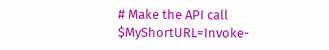# Make the API call
$MyShortURL=Invoke-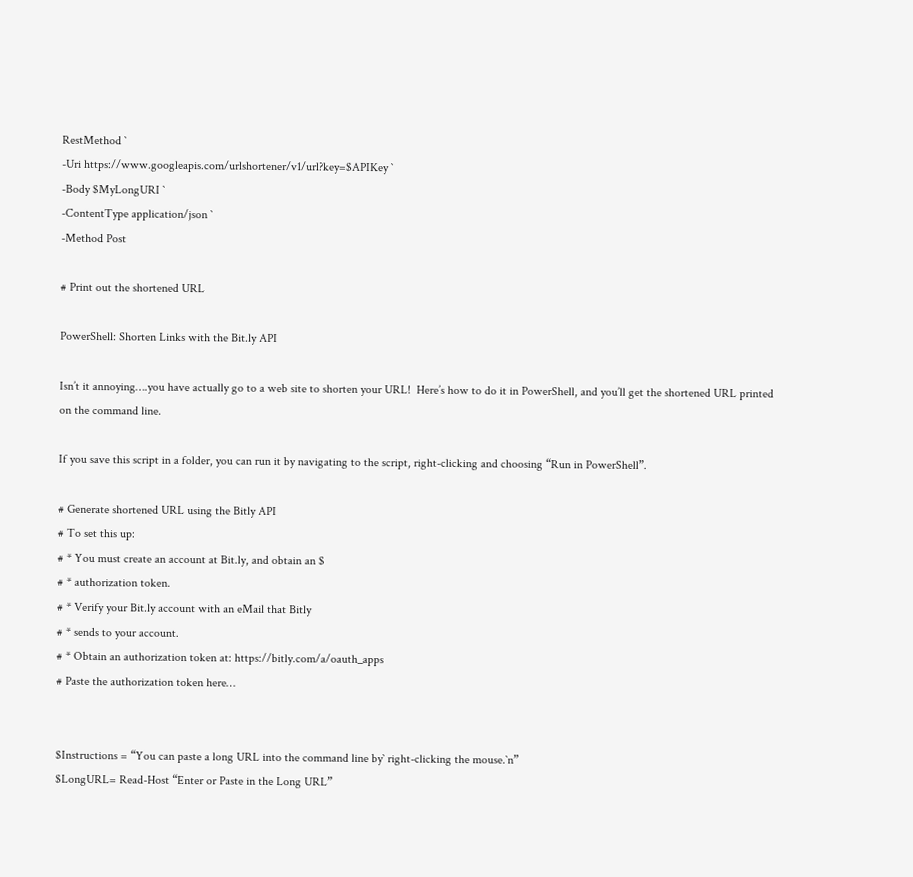RestMethod `
-Uri https://www.googleapis.com/urlshortener/v1/url?key=$APIKey `
-Body $MyLongURI `
-ContentType application/json `
-Method Post

# Print out the shortened URL

PowerShell: Shorten Links with the Bit.ly API

Isn’t it annoying….you have actually go to a web site to shorten your URL!  Here’s how to do it in PowerShell, and you’ll get the shortened URL printed on the command line.

If you save this script in a folder, you can run it by navigating to the script, right-clicking and choosing “Run in PowerShell”.

# Generate shortened URL using the Bitly API
# To set this up:
# * You must create an account at Bit.ly, and obtain an $
# * authorization token.
# * Verify your Bit.ly account with an eMail that Bitly
# * sends to your account.
# * Obtain an authorization token at: https://bitly.com/a/oauth_apps
# Paste the authorization token here…


$Instructions = “You can paste a long URL into the command line by` right-clicking the mouse.`n”
$LongURL= Read-Host “Enter or Paste in the Long URL”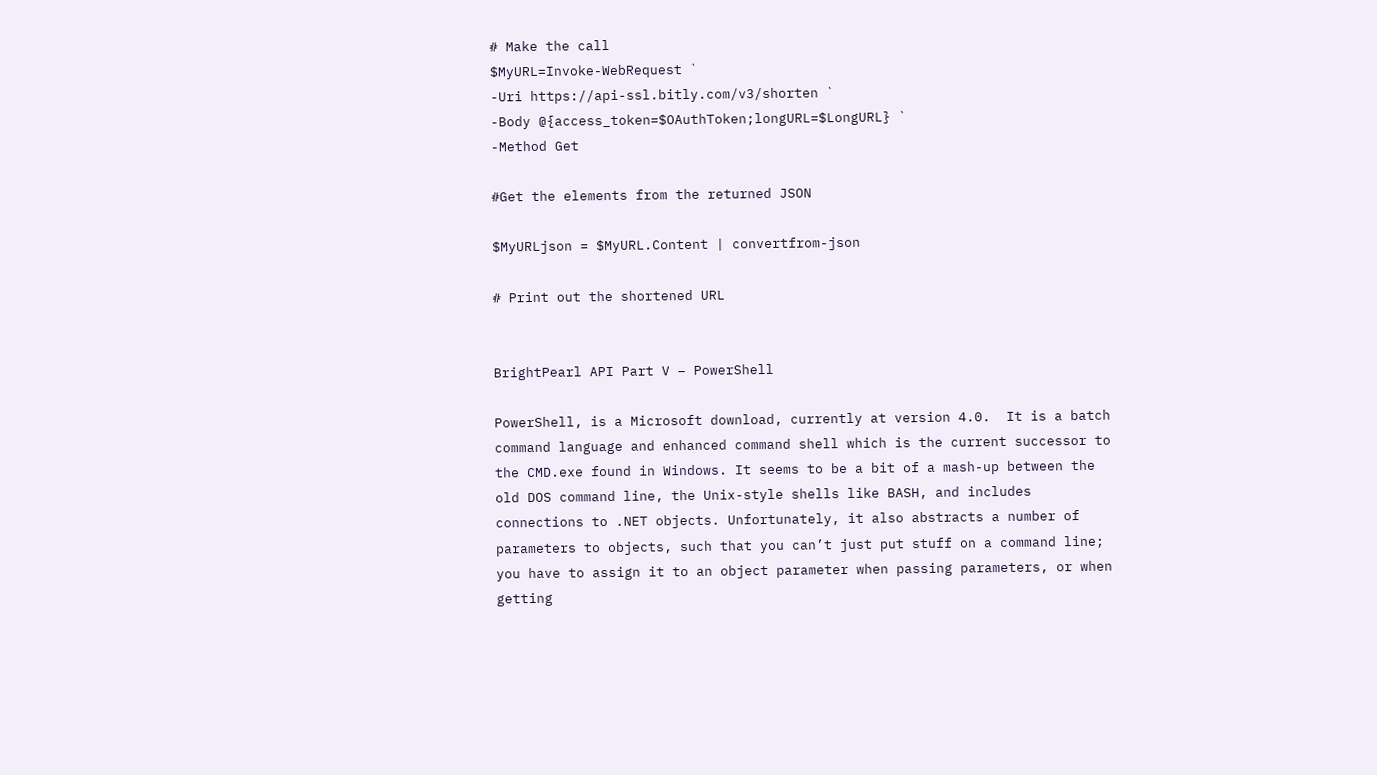# Make the call
$MyURL=Invoke-WebRequest `
-Uri https://api-ssl.bitly.com/v3/shorten `
-Body @{access_token=$OAuthToken;longURL=$LongURL} `
-Method Get

#Get the elements from the returned JSON

$MyURLjson = $MyURL.Content | convertfrom-json

# Print out the shortened URL


BrightPearl API Part V – PowerShell

PowerShell, is a Microsoft download, currently at version 4.0.  It is a batch command language and enhanced command shell which is the current successor to the CMD.exe found in Windows. It seems to be a bit of a mash-up between the old DOS command line, the Unix-style shells like BASH, and includes connections to .NET objects. Unfortunately, it also abstracts a number of parameters to objects, such that you can’t just put stuff on a command line; you have to assign it to an object parameter when passing parameters, or when getting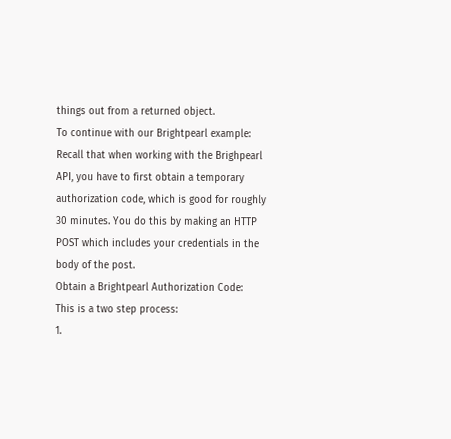things out from a returned object.
To continue with our Brightpearl example:
Recall that when working with the Brighpearl API, you have to first obtain a temporary authorization code, which is good for roughly 30 minutes. You do this by making an HTTP POST which includes your credentials in the body of the post.
Obtain a Brightpearl Authorization Code:
This is a two step process:
1.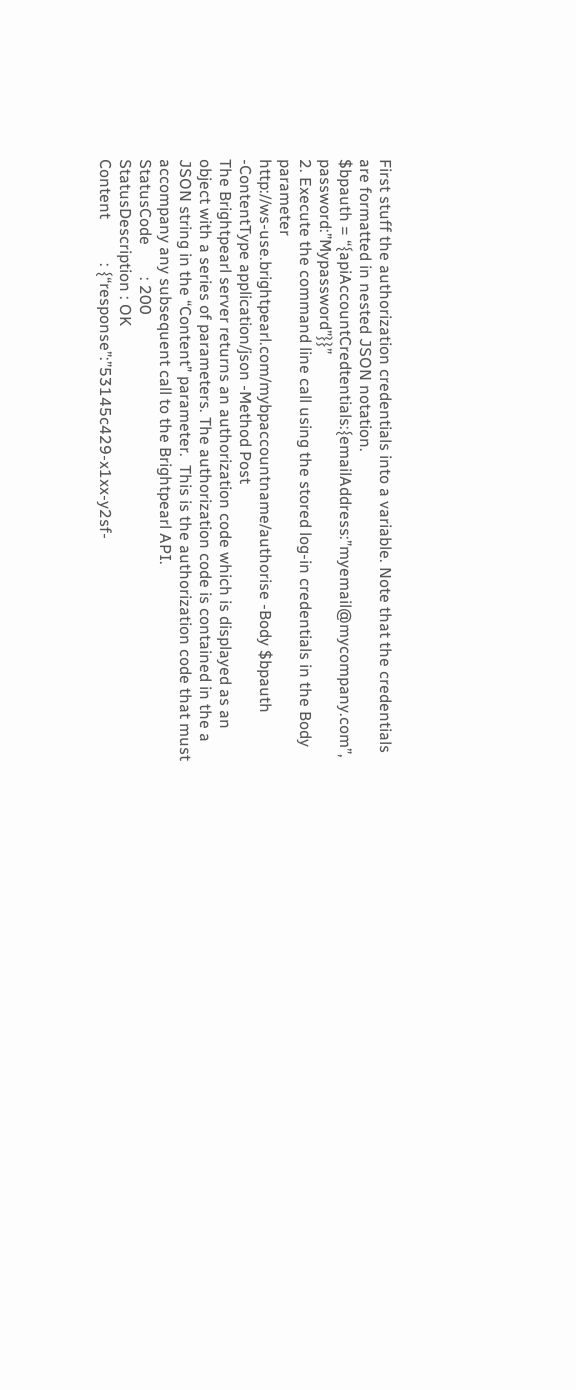First stuff the authorization credentials into a variable. Note that the credentials are formatted in nested JSON notation.
$bpauth = “{apiAccountCredtentials:{emailAddress:”myemail@mycompany.com”, password:”Mypassword”}}”
2. Execute the command line call using the stored log-in credentials in the Body parameter
http://ws-use.brightpearl.com/mybpaccountname/authorise -Body $bpauth -ContentType application/json -Method Post
The Brightpearl server returns an authorization code which is displayed as an object with a series of parameters. The authorization code is contained in the a JSON string in the “Content” parameter.  This is the authorization code that must accompany any subsequent call to the Brightpearl API.
StatusCode        : 200
StatusDescription : OK
Content           : {“response”:”53145c429-x1xx-y2sf-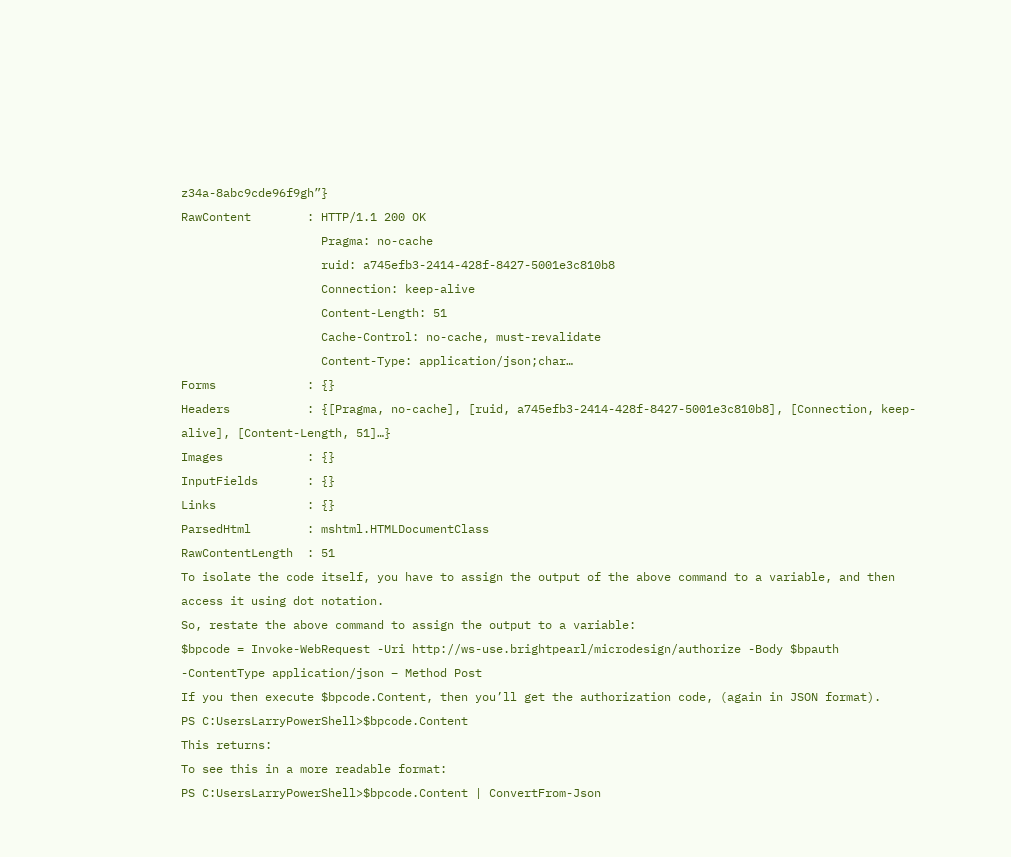z34a-8abc9cde96f9gh”}
RawContent        : HTTP/1.1 200 OK
                    Pragma: no-cache
                    ruid: a745efb3-2414-428f-8427-5001e3c810b8
                    Connection: keep-alive
                    Content-Length: 51
                    Cache-Control: no-cache, must-revalidate
                    Content-Type: application/json;char…
Forms             : {}
Headers           : {[Pragma, no-cache], [ruid, a745efb3-2414-428f-8427-5001e3c810b8], [Connection, keep-alive], [Content-Length, 51]…}
Images            : {}
InputFields       : {}
Links             : {}
ParsedHtml        : mshtml.HTMLDocumentClass
RawContentLength  : 51
To isolate the code itself, you have to assign the output of the above command to a variable, and then access it using dot notation.
So, restate the above command to assign the output to a variable:
$bpcode = Invoke-WebRequest -Uri http://ws-use.brightpearl/microdesign/authorize -Body $bpauth -ContentType application/json – Method Post
If you then execute $bpcode.Content, then you’ll get the authorization code, (again in JSON format).
PS C:UsersLarryPowerShell>$bpcode.Content
This returns:
To see this in a more readable format:
PS C:UsersLarryPowerShell>$bpcode.Content | ConvertFrom-Json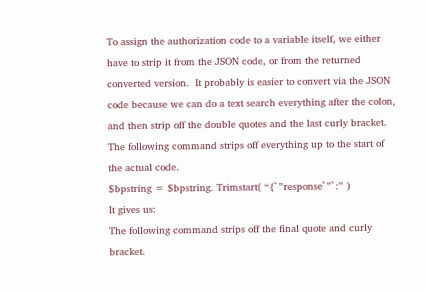To assign the authorization code to a variable itself, we either have to strip it from the JSON code, or from the returned converted version.  It probably is easier to convert via the JSON code because we can do a text search everything after the colon, and then strip off the double quotes and the last curly bracket.
The following command strips off everything up to the start of the actual code.
$bpstring = $bpstring. Trimstart( “{`”response`”`:” )
It gives us:
The following command strips off the final quote and curly bracket.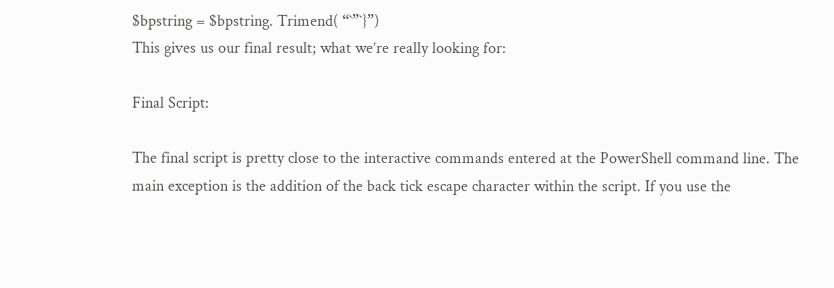$bpstring = $bpstring. Trimend( “`”`}”)
This gives us our final result; what we’re really looking for:

Final Script:

The final script is pretty close to the interactive commands entered at the PowerShell command line. The main exception is the addition of the back tick escape character within the script. If you use the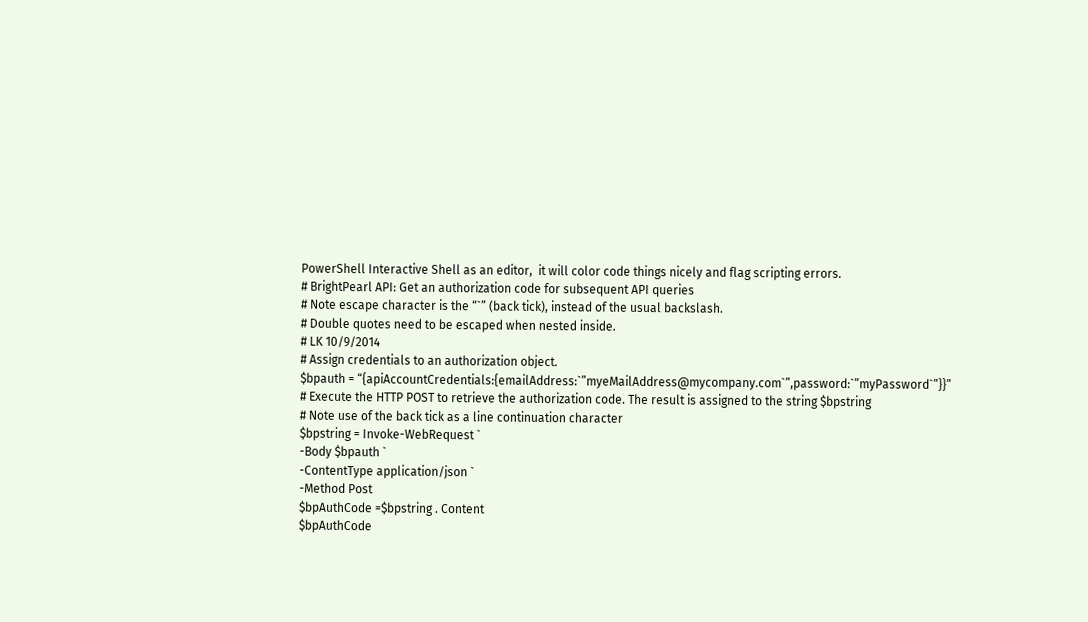PowerShell Interactive Shell as an editor,  it will color code things nicely and flag scripting errors.
# BrightPearl API: Get an authorization code for subsequent API queries
# Note escape character is the “`” (back tick), instead of the usual backslash.
# Double quotes need to be escaped when nested inside.
# LK 10/9/2014
# Assign credentials to an authorization object.
$bpauth = “{apiAccountCredentials:{emailAddress:`”myeMailAddress@mycompany.com`”,password:`”myPassword`”}}”
# Execute the HTTP POST to retrieve the authorization code. The result is assigned to the string $bpstring
# Note use of the back tick as a line continuation character
$bpstring = Invoke-WebRequest `
-Body $bpauth `
-ContentType application/json `
-Method Post
$bpAuthCode =$bpstring . Content
$bpAuthCode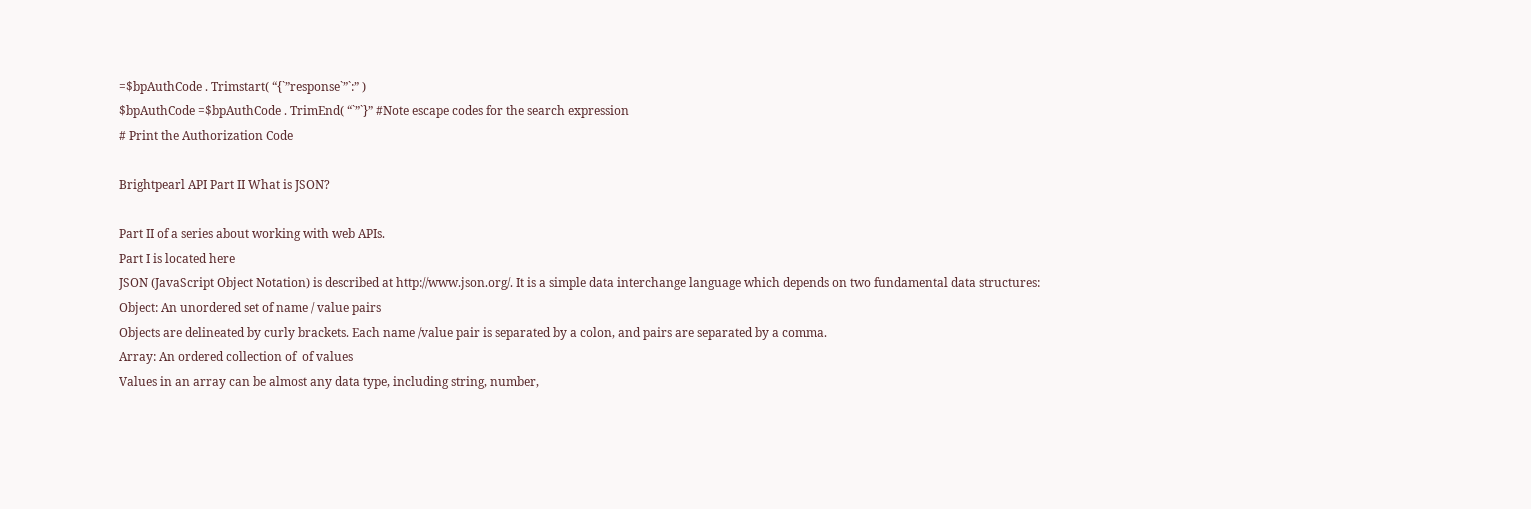=$bpAuthCode . Trimstart( “{`”response`”`:” )
$bpAuthCode =$bpAuthCode . TrimEnd( “`”`}” #Note escape codes for the search expression
# Print the Authorization Code

Brightpearl API Part II What is JSON?

Part II of a series about working with web APIs.
Part I is located here
JSON (JavaScript Object Notation) is described at http://www.json.org/. It is a simple data interchange language which depends on two fundamental data structures:
Object: An unordered set of name / value pairs
Objects are delineated by curly brackets. Each name /value pair is separated by a colon, and pairs are separated by a comma.
Array: An ordered collection of  of values
Values in an array can be almost any data type, including string, number,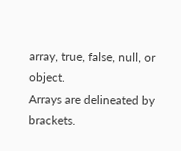array, true, false, null, or object.
Arrays are delineated by brackets.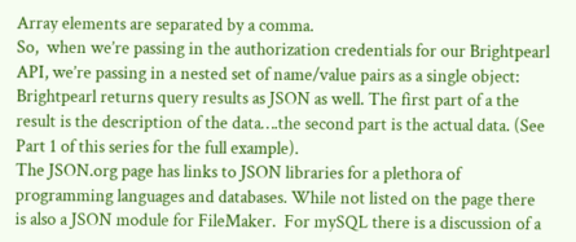Array elements are separated by a comma.
So,  when we’re passing in the authorization credentials for our Brightpearl API, we’re passing in a nested set of name/value pairs as a single object:
Brightpearl returns query results as JSON as well. The first part of a the result is the description of the data….the second part is the actual data. (See Part 1 of this series for the full example).
The JSON.org page has links to JSON libraries for a plethora of programming languages and databases. While not listed on the page there is also a JSON module for FileMaker.  For mySQL there is a discussion of a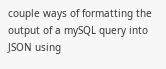couple ways of formatting the output of a mySQL query into JSON using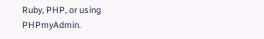Ruby, PHP, or using PHPmyAdmin.